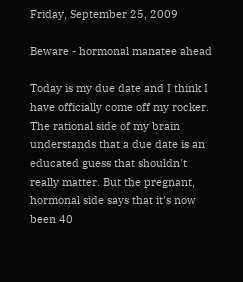Friday, September 25, 2009

Beware - hormonal manatee ahead

Today is my due date and I think I have officially come off my rocker. The rational side of my brain understands that a due date is an educated guess that shouldn't really matter. But the pregnant, hormonal side says that it's now been 40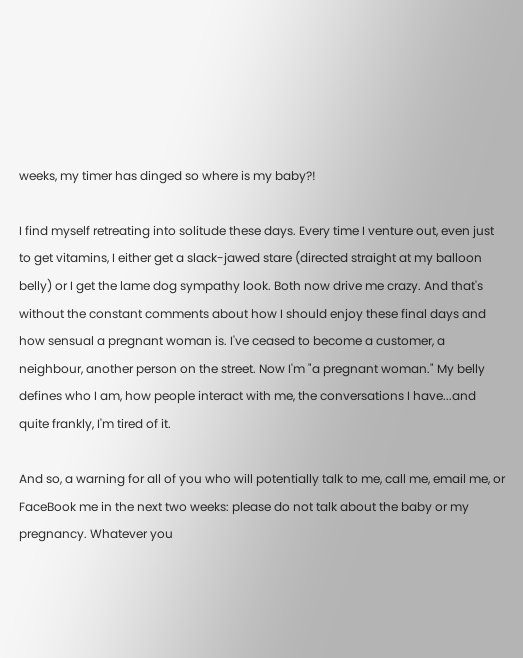weeks, my timer has dinged so where is my baby?!

I find myself retreating into solitude these days. Every time I venture out, even just to get vitamins, I either get a slack-jawed stare (directed straight at my balloon belly) or I get the lame dog sympathy look. Both now drive me crazy. And that's without the constant comments about how I should enjoy these final days and how sensual a pregnant woman is. I've ceased to become a customer, a neighbour, another person on the street. Now I'm "a pregnant woman." My belly defines who I am, how people interact with me, the conversations I have...and quite frankly, I'm tired of it.

And so, a warning for all of you who will potentially talk to me, call me, email me, or FaceBook me in the next two weeks: please do not talk about the baby or my pregnancy. Whatever you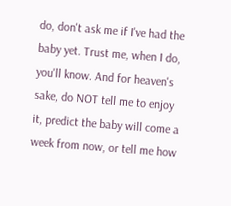do, don't ask me if I've had the baby yet. Trust me, when I do, you'll know. And for heaven's sake, do NOT tell me to enjoy it, predict the baby will come a week from now, or tell me how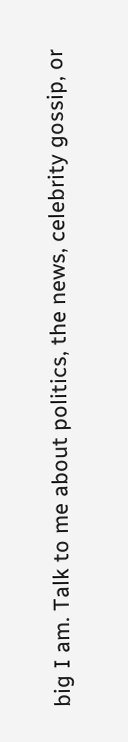big I am. Talk to me about politics, the news, celebrity gossip, or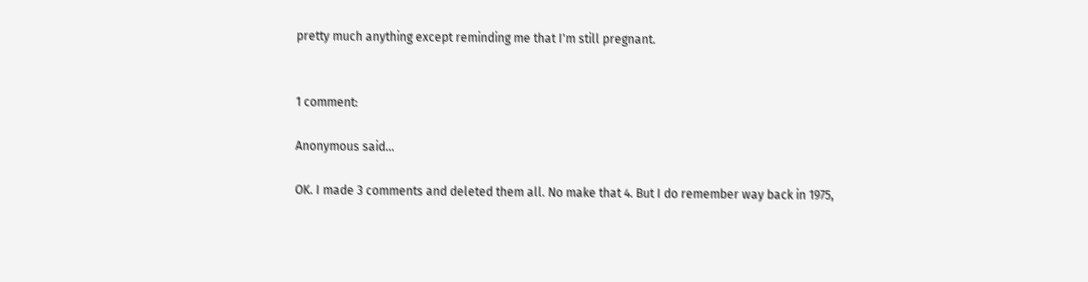pretty much anything except reminding me that I'm still pregnant.


1 comment:

Anonymous said...

OK. I made 3 comments and deleted them all. No make that 4. But I do remember way back in 1975,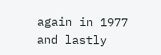again in 1977 and lastly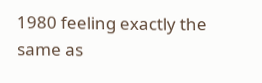1980 feeling exactly the same as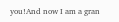you!And now I am a gran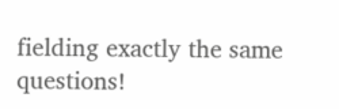fielding exactly the same questions!